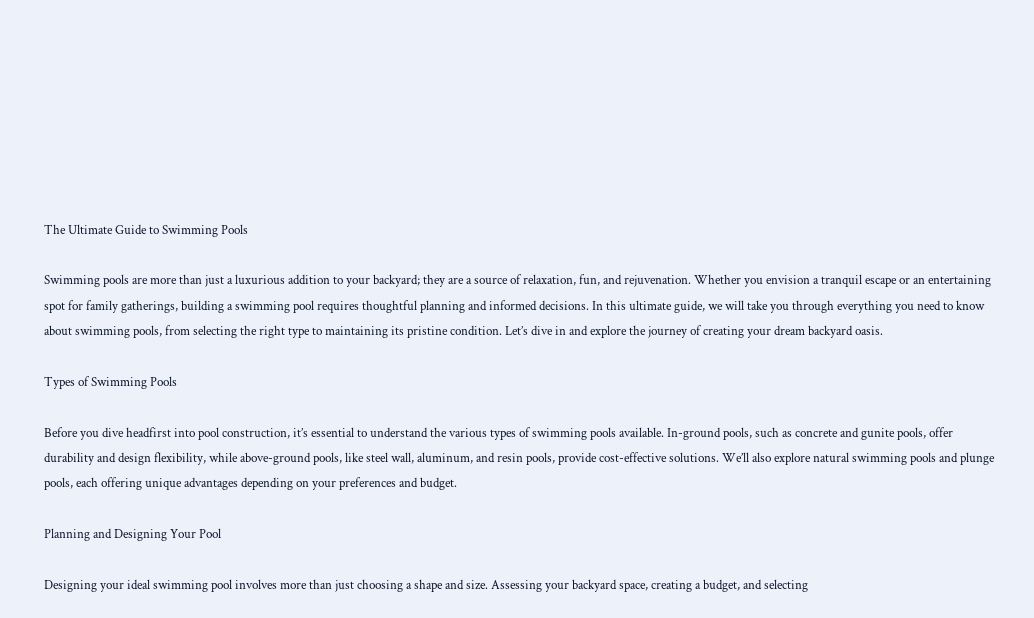The Ultimate Guide to Swimming Pools

Swimming pools are more than just a luxurious addition to your backyard; they are a source of relaxation, fun, and rejuvenation. Whether you envision a tranquil escape or an entertaining spot for family gatherings, building a swimming pool requires thoughtful planning and informed decisions. In this ultimate guide, we will take you through everything you need to know about swimming pools, from selecting the right type to maintaining its pristine condition. Let’s dive in and explore the journey of creating your dream backyard oasis.

Types of Swimming Pools

Before you dive headfirst into pool construction, it’s essential to understand the various types of swimming pools available. In-ground pools, such as concrete and gunite pools, offer durability and design flexibility, while above-ground pools, like steel wall, aluminum, and resin pools, provide cost-effective solutions. We’ll also explore natural swimming pools and plunge pools, each offering unique advantages depending on your preferences and budget.

Planning and Designing Your Pool

Designing your ideal swimming pool involves more than just choosing a shape and size. Assessing your backyard space, creating a budget, and selecting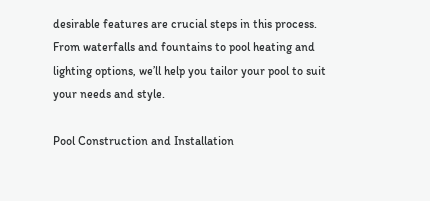desirable features are crucial steps in this process. From waterfalls and fountains to pool heating and lighting options, we’ll help you tailor your pool to suit your needs and style.

Pool Construction and Installation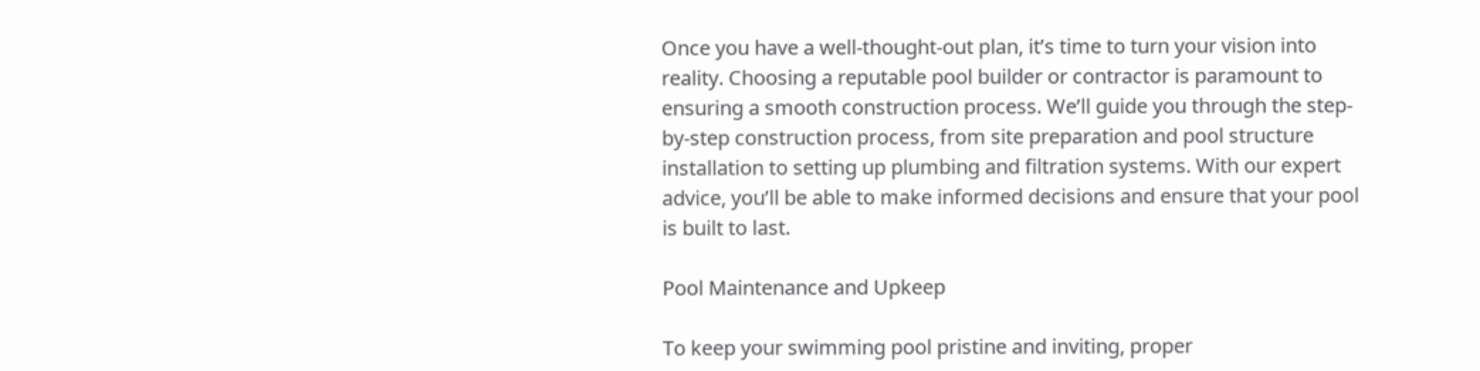Once you have a well-thought-out plan, it’s time to turn your vision into reality. Choosing a reputable pool builder or contractor is paramount to ensuring a smooth construction process. We’ll guide you through the step-by-step construction process, from site preparation and pool structure installation to setting up plumbing and filtration systems. With our expert advice, you’ll be able to make informed decisions and ensure that your pool is built to last.

Pool Maintenance and Upkeep

To keep your swimming pool pristine and inviting, proper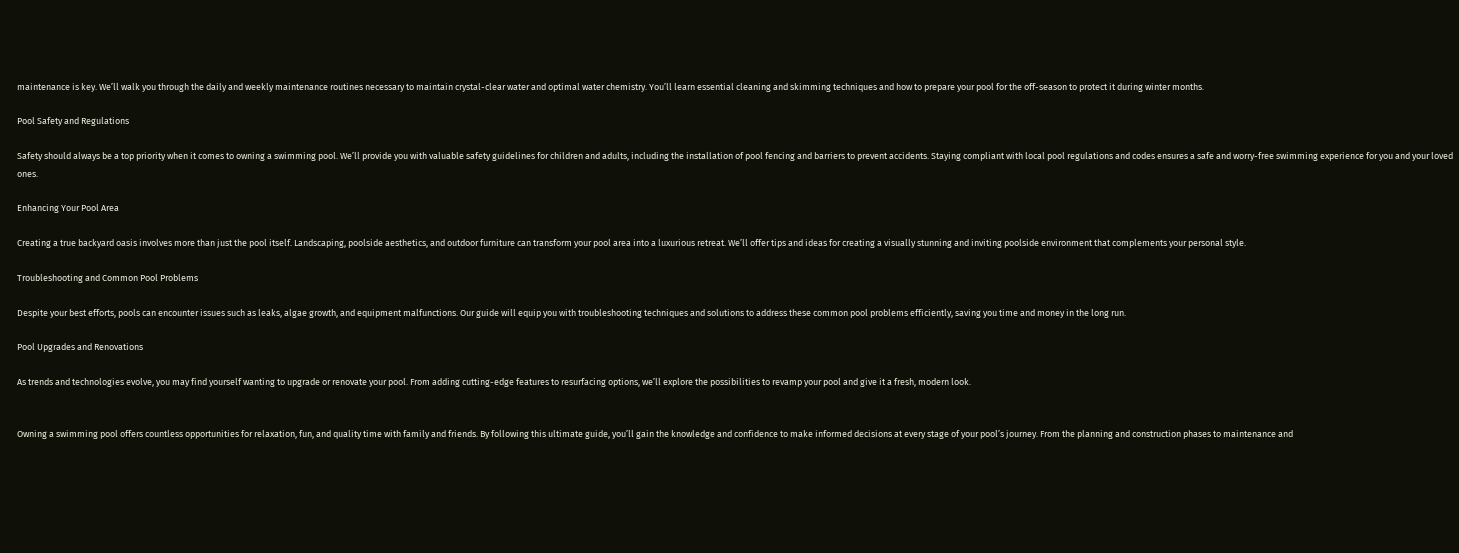maintenance is key. We’ll walk you through the daily and weekly maintenance routines necessary to maintain crystal-clear water and optimal water chemistry. You’ll learn essential cleaning and skimming techniques and how to prepare your pool for the off-season to protect it during winter months.

Pool Safety and Regulations

Safety should always be a top priority when it comes to owning a swimming pool. We’ll provide you with valuable safety guidelines for children and adults, including the installation of pool fencing and barriers to prevent accidents. Staying compliant with local pool regulations and codes ensures a safe and worry-free swimming experience for you and your loved ones.

Enhancing Your Pool Area

Creating a true backyard oasis involves more than just the pool itself. Landscaping, poolside aesthetics, and outdoor furniture can transform your pool area into a luxurious retreat. We’ll offer tips and ideas for creating a visually stunning and inviting poolside environment that complements your personal style.

Troubleshooting and Common Pool Problems

Despite your best efforts, pools can encounter issues such as leaks, algae growth, and equipment malfunctions. Our guide will equip you with troubleshooting techniques and solutions to address these common pool problems efficiently, saving you time and money in the long run.

Pool Upgrades and Renovations

As trends and technologies evolve, you may find yourself wanting to upgrade or renovate your pool. From adding cutting-edge features to resurfacing options, we’ll explore the possibilities to revamp your pool and give it a fresh, modern look.


Owning a swimming pool offers countless opportunities for relaxation, fun, and quality time with family and friends. By following this ultimate guide, you’ll gain the knowledge and confidence to make informed decisions at every stage of your pool’s journey. From the planning and construction phases to maintenance and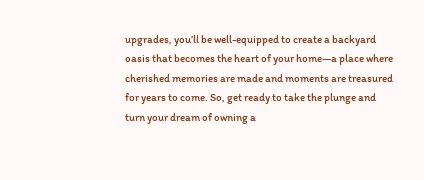upgrades, you’ll be well-equipped to create a backyard oasis that becomes the heart of your home—a place where cherished memories are made and moments are treasured for years to come. So, get ready to take the plunge and turn your dream of owning a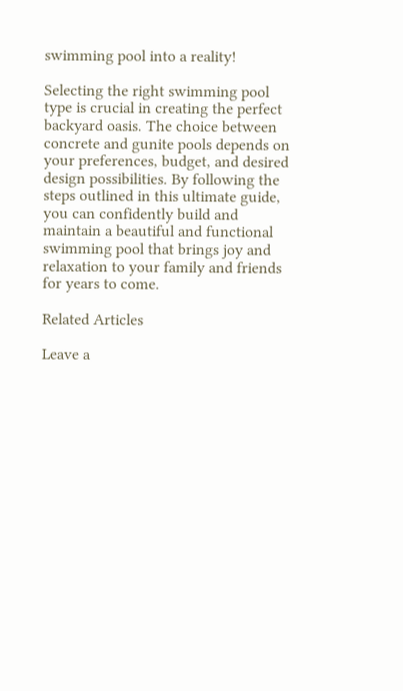swimming pool into a reality!

Selecting the right swimming pool type is crucial in creating the perfect backyard oasis. The choice between concrete and gunite pools depends on your preferences, budget, and desired design possibilities. By following the steps outlined in this ultimate guide, you can confidently build and maintain a beautiful and functional swimming pool that brings joy and relaxation to your family and friends for years to come.

Related Articles

Leave a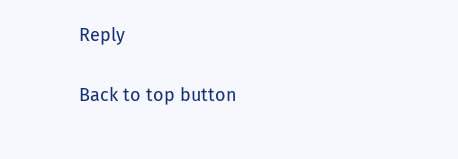Reply

Back to top button